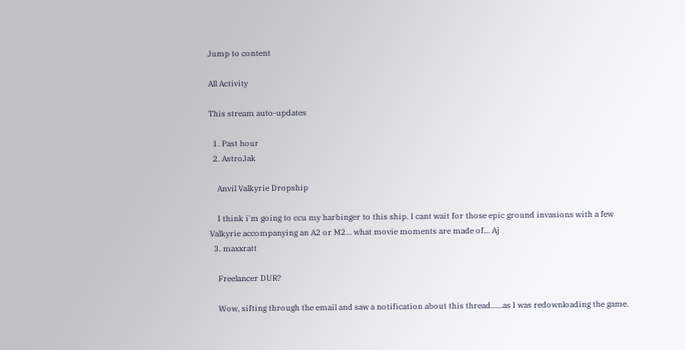Jump to content

All Activity

This stream auto-updates

  1. Past hour
  2. AstroJak

    Anvil Valkyrie Dropship

    I think i'm going to ccu my harbinger to this ship. I cant wait for those epic ground invasions with a few Valkyrie accompanying an A2 or M2... what movie moments are made of... Aj
  3. maxxratt

    Freelancer DUR?

    Wow, sifting through the email and saw a notification about this thread......as I was redownloading the game.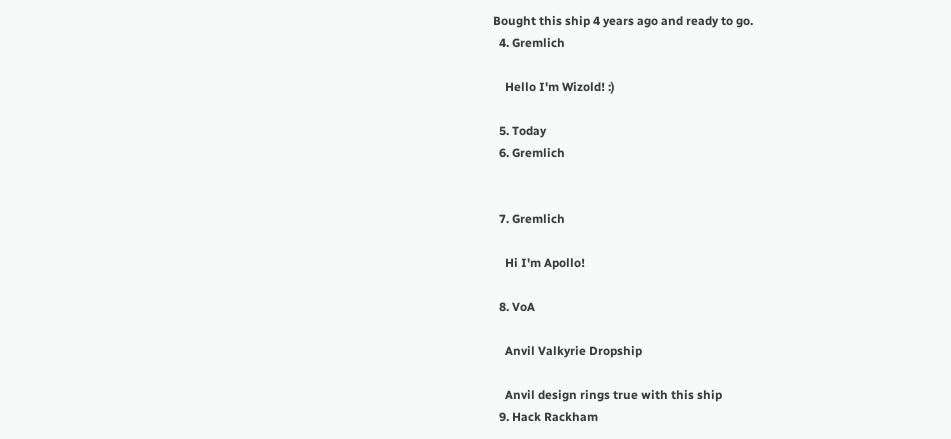Bought this ship 4 years ago and ready to go.
  4. Gremlich

    Hello I'm Wizold! :)

  5. Today
  6. Gremlich


  7. Gremlich

    Hi I'm Apollo!

  8. VoA

    Anvil Valkyrie Dropship

    Anvil design rings true with this ship
  9. Hack Rackham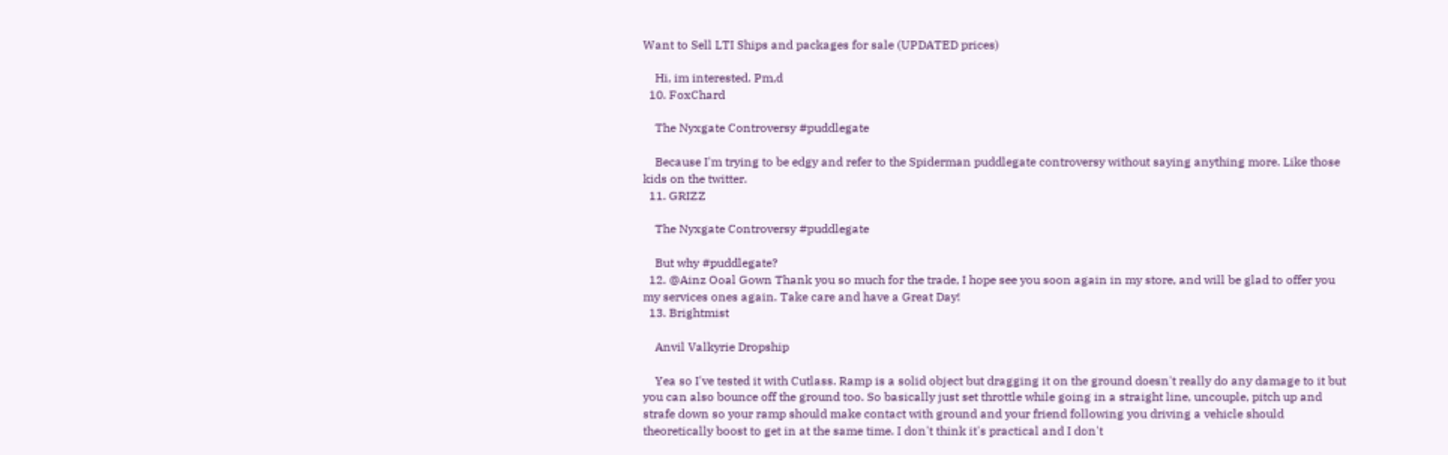Want to Sell LTI Ships and packages for sale (UPDATED prices)

    Hi, im interested. Pm,d
  10. FoxChard

    The Nyxgate Controversy #puddlegate

    Because I'm trying to be edgy and refer to the Spiderman puddlegate controversy without saying anything more. Like those kids on the twitter.
  11. GRIZZ

    The Nyxgate Controversy #puddlegate

    But why #puddlegate?
  12. @Ainz Ooal Gown Thank you so much for the trade, I hope see you soon again in my store, and will be glad to offer you my services ones again. Take care and have a Great Day!
  13. Brightmist

    Anvil Valkyrie Dropship

    Yea so I've tested it with Cutlass. Ramp is a solid object but dragging it on the ground doesn't really do any damage to it but you can also bounce off the ground too. So basically just set throttle while going in a straight line, uncouple, pitch up and strafe down so your ramp should make contact with ground and your friend following you driving a vehicle should theoretically boost to get in at the same time. I don't think it's practical and I don't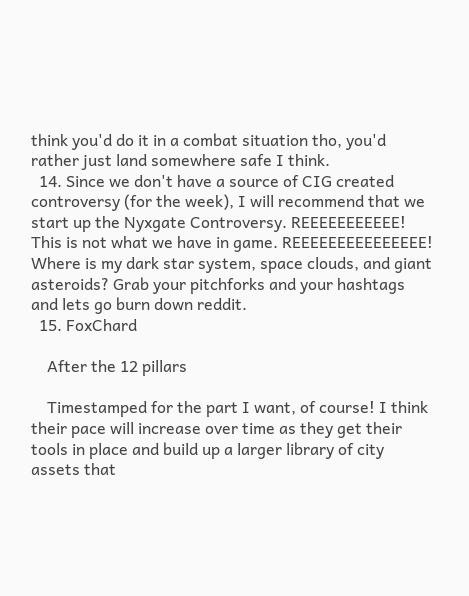think you'd do it in a combat situation tho, you'd rather just land somewhere safe I think.
  14. Since we don't have a source of CIG created controversy (for the week), I will recommend that we start up the Nyxgate Controversy. REEEEEEEEEEE! This is not what we have in game. REEEEEEEEEEEEEEE! Where is my dark star system, space clouds, and giant asteroids? Grab your pitchforks and your hashtags and lets go burn down reddit.
  15. FoxChard

    After the 12 pillars

    Timestamped for the part I want, of course! I think their pace will increase over time as they get their tools in place and build up a larger library of city assets that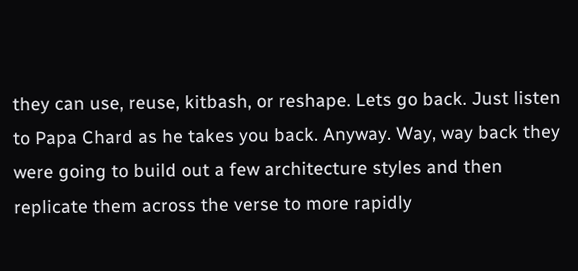they can use, reuse, kitbash, or reshape. Lets go back. Just listen to Papa Chard as he takes you back. Anyway. Way, way back they were going to build out a few architecture styles and then replicate them across the verse to more rapidly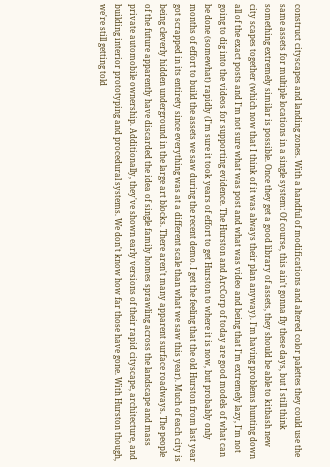construct cityscapes and landing zones. With a handful of modifications and altered color palettes they could use the same assets for multiple locations in a single system: Of course, this ain't gonna fly these days, but I still think something extremely similar is possible. Once they get a good library of assets, they should be able to kitbash new city scapes together (which now that I think of it was always their plan anyway). I'm having problems hunting down all of the exact posts and I'm not sure what was post and what was video and being that I'm extremely lazy, I'm not going to dig into the videos for supporting evidence. The Hurston and ArcCorp of today are good models of what can be done (somewhat) rapidly (I'm sure it took years of effort to get Hurston to where it is now, but probably only months of effort to build the assets we saw during the recent demo. I get the feeling that the old Hurston from last year got scrapped in its entirety since everything was at a different scale than what we saw this year). Much of each city is being cleverly hidden underground in the large art blocks. There aren't many apparent surface roadways. The people of the future apparently have discarded the idea of single family homes sprawling across the landscape and mass private automobile ownership. Additionally, they've shown early versions of their rapid cityscape, architecture, and building interior prototyping and procedural systems. We don't know how far those have gone. With Hurston though, we're still getting told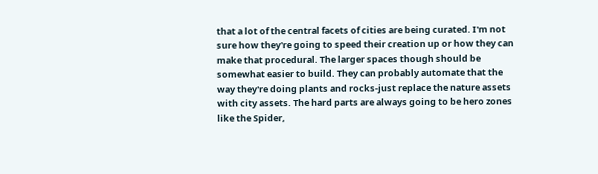that a lot of the central facets of cities are being curated. I'm not sure how they're going to speed their creation up or how they can make that procedural. The larger spaces though should be somewhat easier to build. They can probably automate that the way they're doing plants and rocks-just replace the nature assets with city assets. The hard parts are always going to be hero zones like the Spider,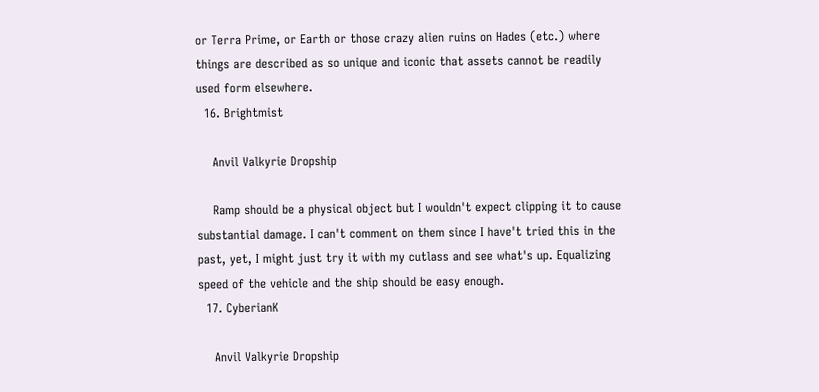or Terra Prime, or Earth or those crazy alien ruins on Hades (etc.) where things are described as so unique and iconic that assets cannot be readily used form elsewhere.
  16. Brightmist

    Anvil Valkyrie Dropship

    Ramp should be a physical object but I wouldn't expect clipping it to cause substantial damage. I can't comment on them since I have't tried this in the past, yet, I might just try it with my cutlass and see what's up. Equalizing speed of the vehicle and the ship should be easy enough.
  17. CyberianK

    Anvil Valkyrie Dropship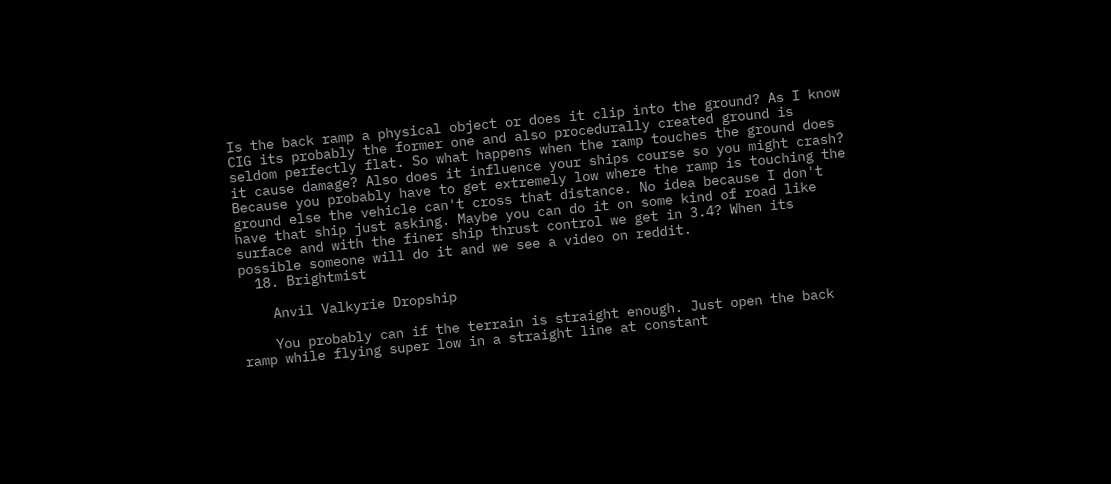Is the back ramp a physical object or does it clip into the ground? As I know CIG its probably the former one and also procedurally created ground is seldom perfectly flat. So what happens when the ramp touches the ground does it cause damage? Also does it influence your ships course so you might crash? Because you probably have to get extremely low where the ramp is touching the ground else the vehicle can't cross that distance. No idea because I don't have that ship just asking. Maybe you can do it on some kind of road like surface and with the finer ship thrust control we get in 3.4? When its possible someone will do it and we see a video on reddit.
  18. Brightmist

    Anvil Valkyrie Dropship

    You probably can if the terrain is straight enough. Just open the back ramp while flying super low in a straight line at constant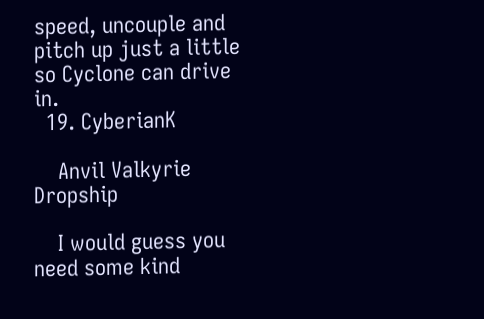speed, uncouple and pitch up just a little so Cyclone can drive in.
  19. CyberianK

    Anvil Valkyrie Dropship

    I would guess you need some kind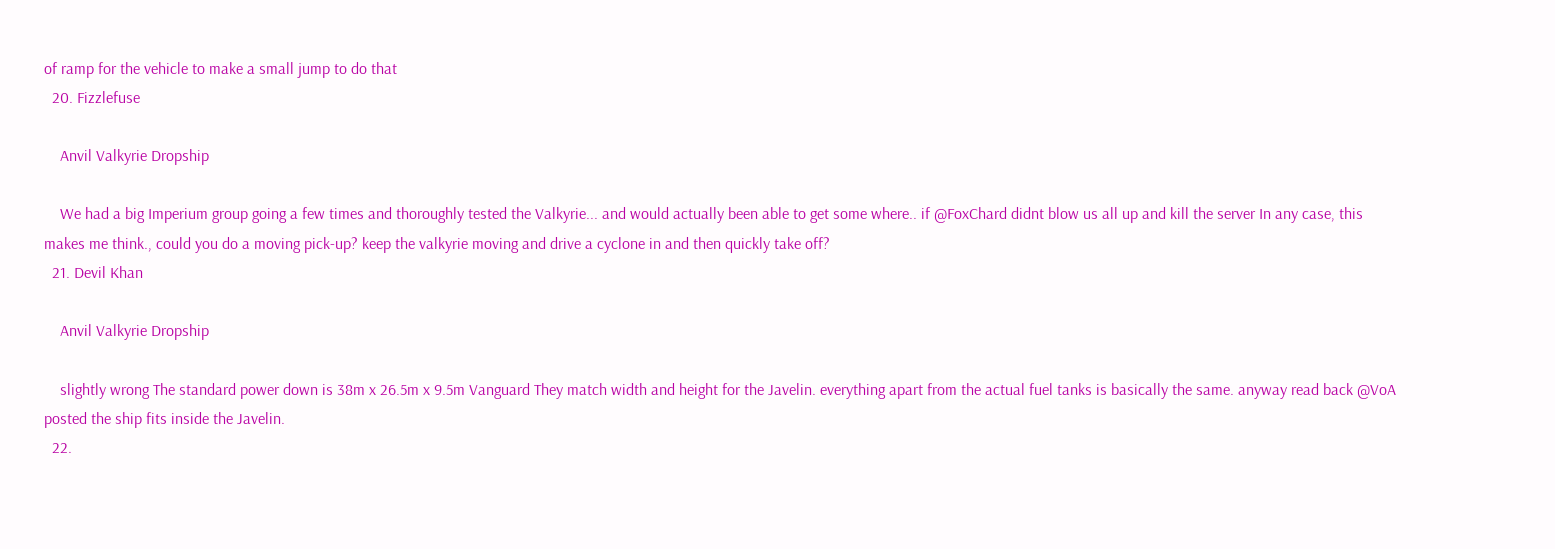of ramp for the vehicle to make a small jump to do that
  20. Fizzlefuse

    Anvil Valkyrie Dropship

    We had a big Imperium group going a few times and thoroughly tested the Valkyrie... and would actually been able to get some where.. if @FoxChard didnt blow us all up and kill the server In any case, this makes me think., could you do a moving pick-up? keep the valkyrie moving and drive a cyclone in and then quickly take off?
  21. Devil Khan

    Anvil Valkyrie Dropship

    slightly wrong The standard power down is 38m x 26.5m x 9.5m Vanguard They match width and height for the Javelin. everything apart from the actual fuel tanks is basically the same. anyway read back @VoA posted the ship fits inside the Javelin.
  22.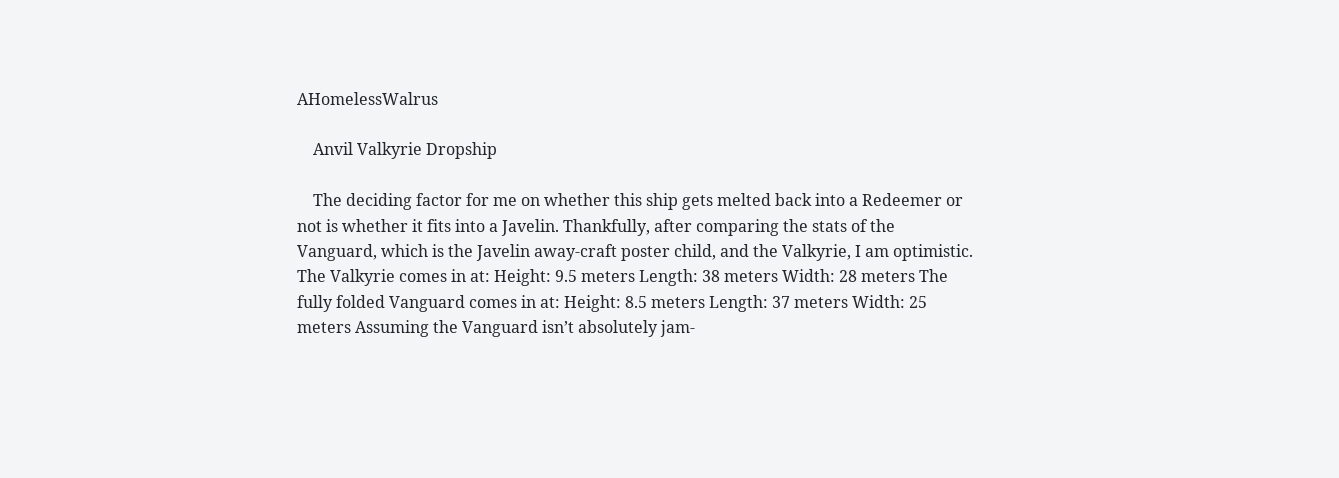AHomelessWalrus

    Anvil Valkyrie Dropship

    The deciding factor for me on whether this ship gets melted back into a Redeemer or not is whether it fits into a Javelin. Thankfully, after comparing the stats of the Vanguard, which is the Javelin away-craft poster child, and the Valkyrie, I am optimistic. The Valkyrie comes in at: Height: 9.5 meters Length: 38 meters Width: 28 meters The fully folded Vanguard comes in at: Height: 8.5 meters Length: 37 meters Width: 25 meters Assuming the Vanguard isn’t absolutely jam-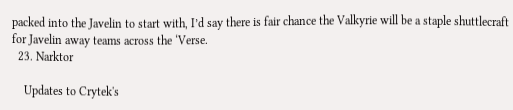packed into the Javelin to start with, I’d say there is fair chance the Valkyrie will be a staple shuttlecraft for Javelin away teams across the ‘Verse.
  23. Narktor

    Updates to Crytek's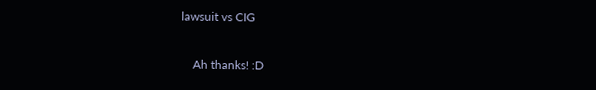lawsuit vs CIG

    Ah thanks! :D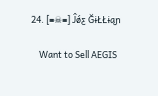24. [≡☠≡] Ĵǿƹ ĞɨŁŁɨąɲ

    Want to Sell AEGIS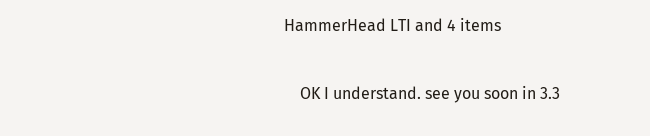HammerHead LTI and 4 items

    OK I understand. see you soon in 3.3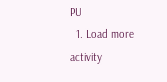PU
  1. Load more activity